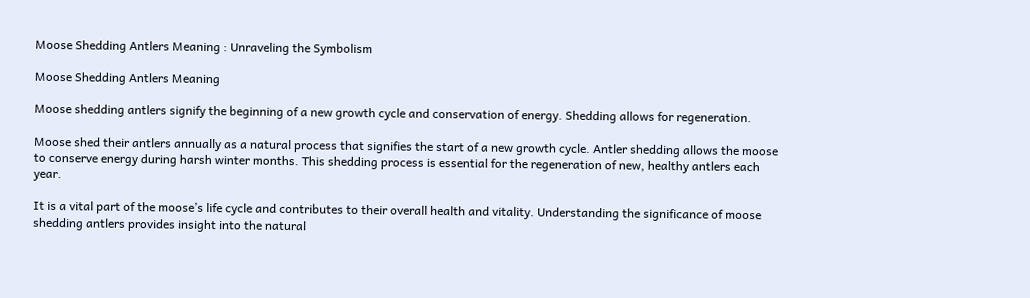Moose Shedding Antlers Meaning : Unraveling the Symbolism

Moose Shedding Antlers Meaning

Moose shedding antlers signify the beginning of a new growth cycle and conservation of energy. Shedding allows for regeneration.

Moose shed their antlers annually as a natural process that signifies the start of a new growth cycle. Antler shedding allows the moose to conserve energy during harsh winter months. This shedding process is essential for the regeneration of new, healthy antlers each year.

It is a vital part of the moose’s life cycle and contributes to their overall health and vitality. Understanding the significance of moose shedding antlers provides insight into the natural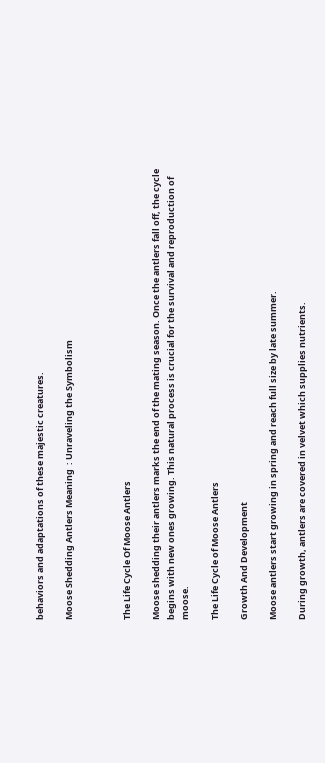behaviors and adaptations of these majestic creatures.

Moose Shedding Antlers Meaning  : Unraveling the Symbolism



The Life Cycle Of Moose Antlers

Moose shedding their antlers marks the end of the mating season. Once the antlers fall off, the cycle begins with new ones growing. This natural process is crucial for the survival and reproduction of moose.

The Life Cycle of Moose Antlers

Growth And Development

Moose antlers start growing in spring and reach full size by late summer.

During growth, antlers are covered in velvet which supplies nutrients.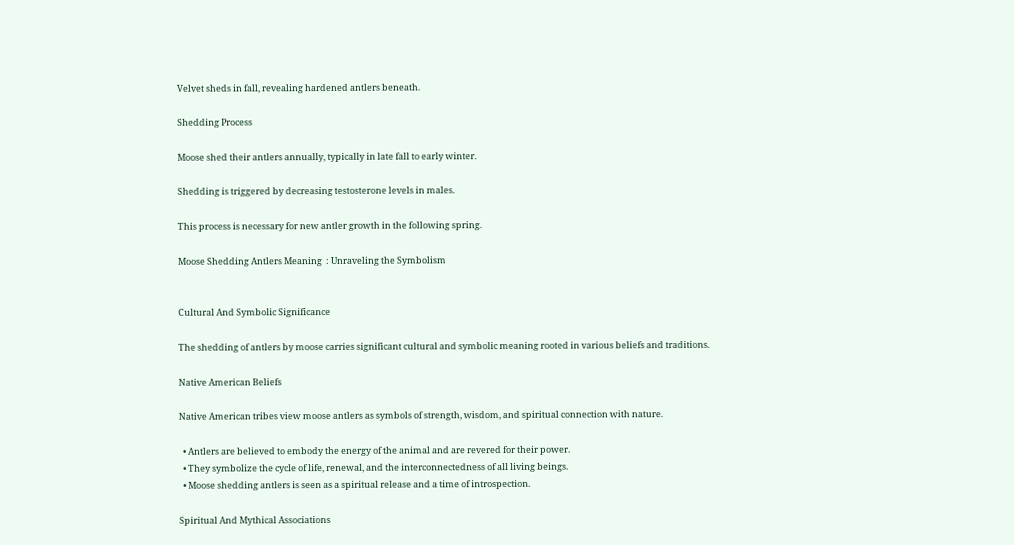Velvet sheds in fall, revealing hardened antlers beneath.

Shedding Process

Moose shed their antlers annually, typically in late fall to early winter.

Shedding is triggered by decreasing testosterone levels in males.

This process is necessary for new antler growth in the following spring.

Moose Shedding Antlers Meaning  : Unraveling the Symbolism


Cultural And Symbolic Significance

The shedding of antlers by moose carries significant cultural and symbolic meaning rooted in various beliefs and traditions.

Native American Beliefs

Native American tribes view moose antlers as symbols of strength, wisdom, and spiritual connection with nature.

  • Antlers are believed to embody the energy of the animal and are revered for their power.
  • They symbolize the cycle of life, renewal, and the interconnectedness of all living beings.
  • Moose shedding antlers is seen as a spiritual release and a time of introspection.

Spiritual And Mythical Associations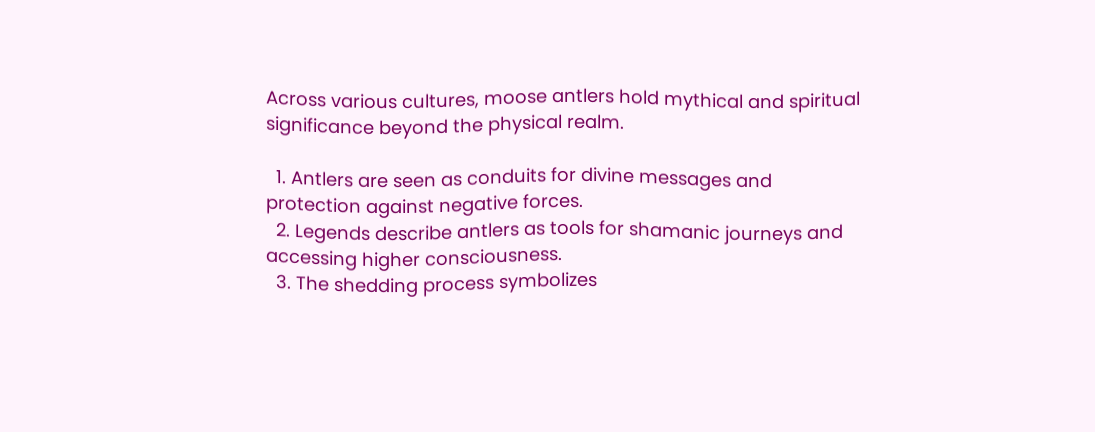Across various cultures, moose antlers hold mythical and spiritual significance beyond the physical realm.

  1. Antlers are seen as conduits for divine messages and protection against negative forces.
  2. Legends describe antlers as tools for shamanic journeys and accessing higher consciousness.
  3. The shedding process symbolizes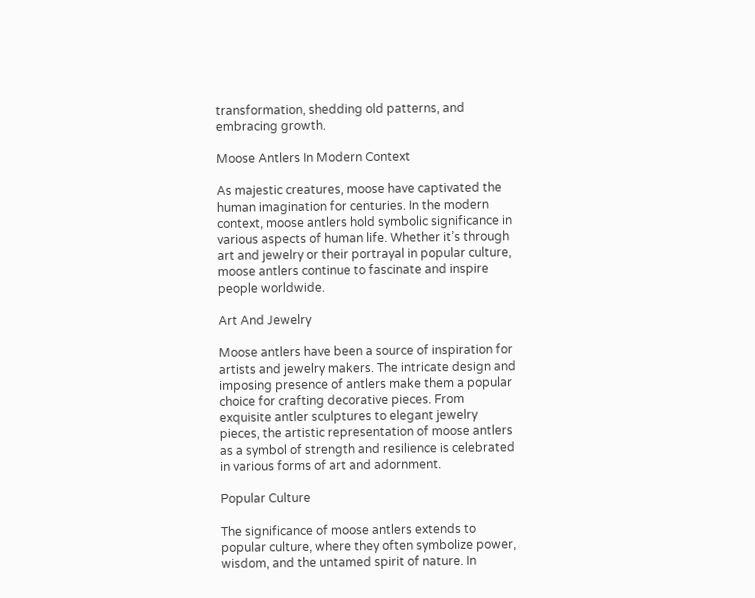transformation, shedding old patterns, and embracing growth.

Moose Antlers In Modern Context

As majestic creatures, moose have captivated the human imagination for centuries. In the modern context, moose antlers hold symbolic significance in various aspects of human life. Whether it’s through art and jewelry or their portrayal in popular culture, moose antlers continue to fascinate and inspire people worldwide.

Art And Jewelry

Moose antlers have been a source of inspiration for artists and jewelry makers. The intricate design and imposing presence of antlers make them a popular choice for crafting decorative pieces. From exquisite antler sculptures to elegant jewelry pieces, the artistic representation of moose antlers as a symbol of strength and resilience is celebrated in various forms of art and adornment.

Popular Culture

The significance of moose antlers extends to popular culture, where they often symbolize power, wisdom, and the untamed spirit of nature. In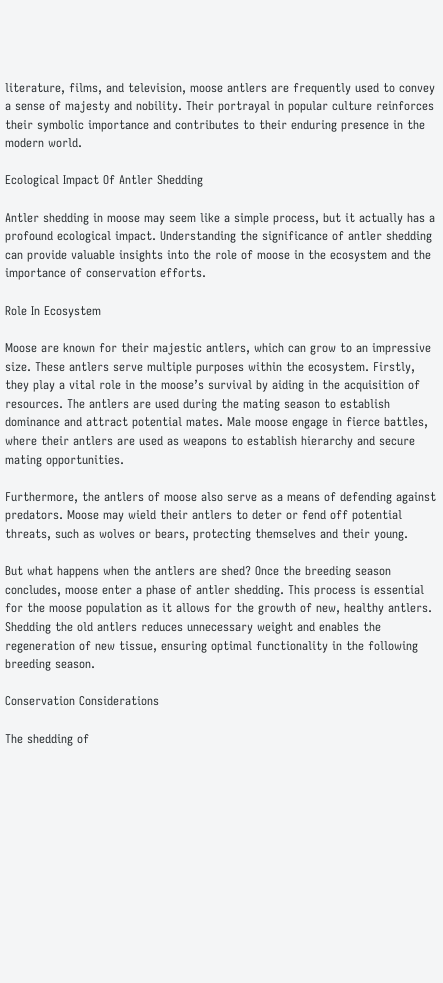literature, films, and television, moose antlers are frequently used to convey a sense of majesty and nobility. Their portrayal in popular culture reinforces their symbolic importance and contributes to their enduring presence in the modern world.

Ecological Impact Of Antler Shedding

Antler shedding in moose may seem like a simple process, but it actually has a profound ecological impact. Understanding the significance of antler shedding can provide valuable insights into the role of moose in the ecosystem and the importance of conservation efforts.

Role In Ecosystem

Moose are known for their majestic antlers, which can grow to an impressive size. These antlers serve multiple purposes within the ecosystem. Firstly, they play a vital role in the moose’s survival by aiding in the acquisition of resources. The antlers are used during the mating season to establish dominance and attract potential mates. Male moose engage in fierce battles, where their antlers are used as weapons to establish hierarchy and secure mating opportunities.

Furthermore, the antlers of moose also serve as a means of defending against predators. Moose may wield their antlers to deter or fend off potential threats, such as wolves or bears, protecting themselves and their young.

But what happens when the antlers are shed? Once the breeding season concludes, moose enter a phase of antler shedding. This process is essential for the moose population as it allows for the growth of new, healthy antlers. Shedding the old antlers reduces unnecessary weight and enables the regeneration of new tissue, ensuring optimal functionality in the following breeding season.

Conservation Considerations

The shedding of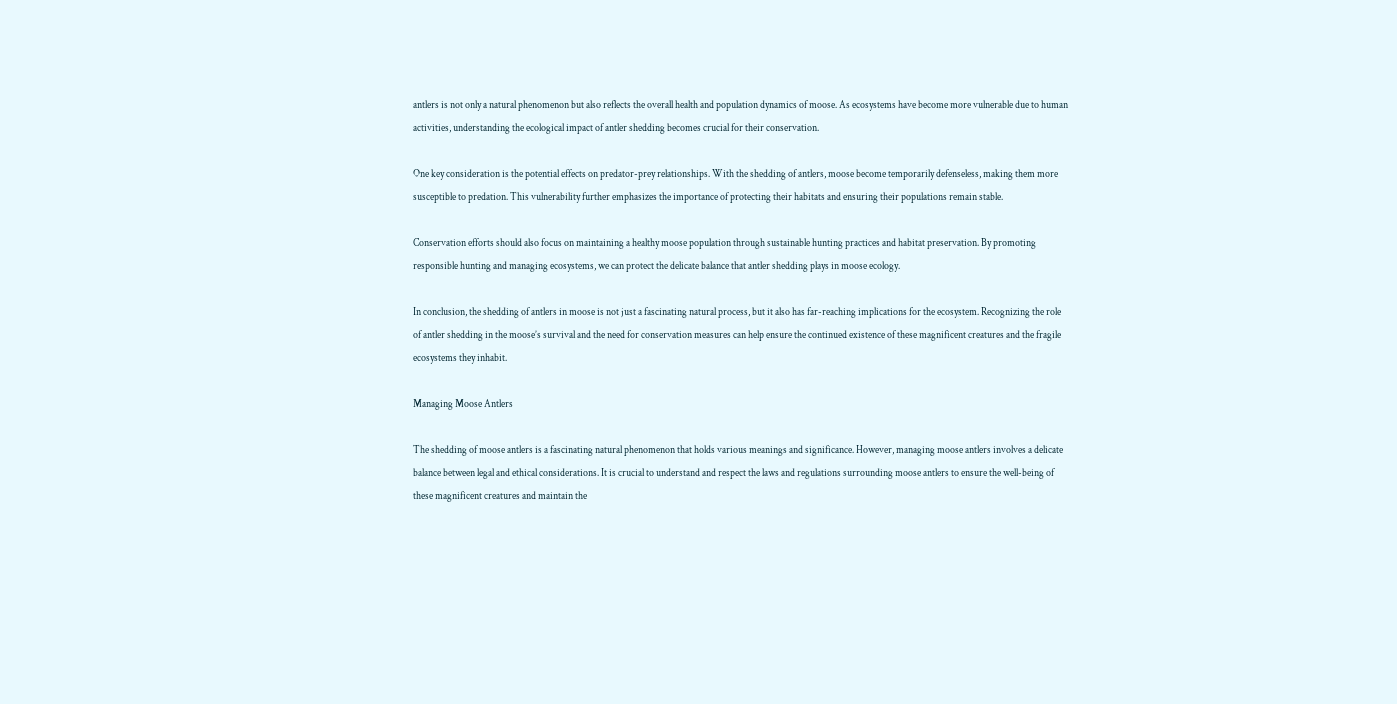antlers is not only a natural phenomenon but also reflects the overall health and population dynamics of moose. As ecosystems have become more vulnerable due to human activities, understanding the ecological impact of antler shedding becomes crucial for their conservation.

One key consideration is the potential effects on predator-prey relationships. With the shedding of antlers, moose become temporarily defenseless, making them more susceptible to predation. This vulnerability further emphasizes the importance of protecting their habitats and ensuring their populations remain stable.

Conservation efforts should also focus on maintaining a healthy moose population through sustainable hunting practices and habitat preservation. By promoting responsible hunting and managing ecosystems, we can protect the delicate balance that antler shedding plays in moose ecology.

In conclusion, the shedding of antlers in moose is not just a fascinating natural process, but it also has far-reaching implications for the ecosystem. Recognizing the role of antler shedding in the moose’s survival and the need for conservation measures can help ensure the continued existence of these magnificent creatures and the fragile ecosystems they inhabit.

Managing Moose Antlers

The shedding of moose antlers is a fascinating natural phenomenon that holds various meanings and significance. However, managing moose antlers involves a delicate balance between legal and ethical considerations. It is crucial to understand and respect the laws and regulations surrounding moose antlers to ensure the well-being of these magnificent creatures and maintain the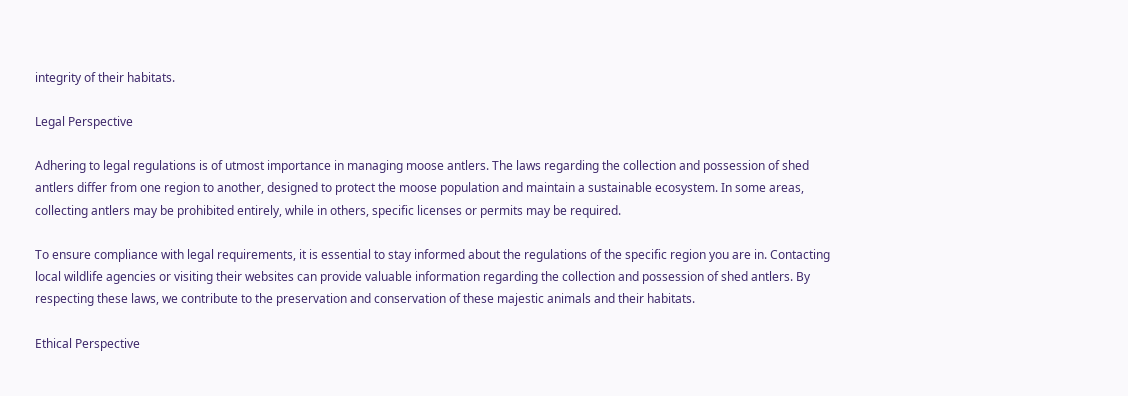integrity of their habitats.

Legal Perspective

Adhering to legal regulations is of utmost importance in managing moose antlers. The laws regarding the collection and possession of shed antlers differ from one region to another, designed to protect the moose population and maintain a sustainable ecosystem. In some areas, collecting antlers may be prohibited entirely, while in others, specific licenses or permits may be required.

To ensure compliance with legal requirements, it is essential to stay informed about the regulations of the specific region you are in. Contacting local wildlife agencies or visiting their websites can provide valuable information regarding the collection and possession of shed antlers. By respecting these laws, we contribute to the preservation and conservation of these majestic animals and their habitats.

Ethical Perspective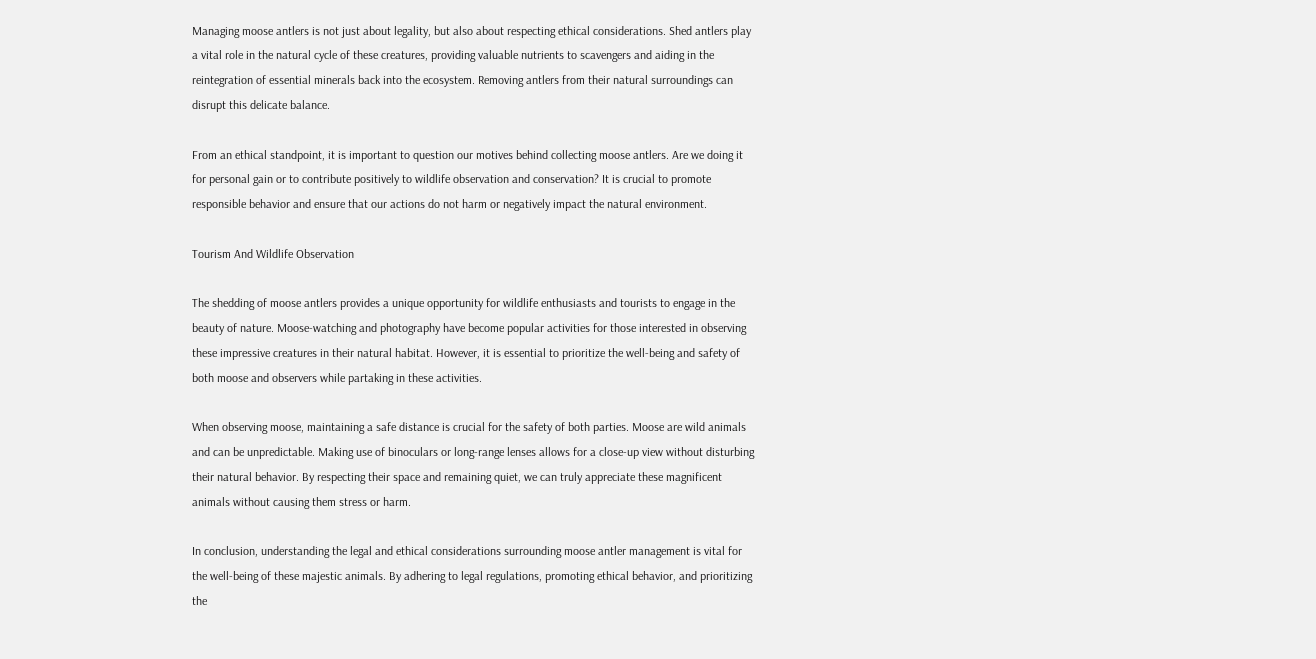Managing moose antlers is not just about legality, but also about respecting ethical considerations. Shed antlers play a vital role in the natural cycle of these creatures, providing valuable nutrients to scavengers and aiding in the reintegration of essential minerals back into the ecosystem. Removing antlers from their natural surroundings can disrupt this delicate balance.

From an ethical standpoint, it is important to question our motives behind collecting moose antlers. Are we doing it for personal gain or to contribute positively to wildlife observation and conservation? It is crucial to promote responsible behavior and ensure that our actions do not harm or negatively impact the natural environment.

Tourism And Wildlife Observation

The shedding of moose antlers provides a unique opportunity for wildlife enthusiasts and tourists to engage in the beauty of nature. Moose-watching and photography have become popular activities for those interested in observing these impressive creatures in their natural habitat. However, it is essential to prioritize the well-being and safety of both moose and observers while partaking in these activities.

When observing moose, maintaining a safe distance is crucial for the safety of both parties. Moose are wild animals and can be unpredictable. Making use of binoculars or long-range lenses allows for a close-up view without disturbing their natural behavior. By respecting their space and remaining quiet, we can truly appreciate these magnificent animals without causing them stress or harm.

In conclusion, understanding the legal and ethical considerations surrounding moose antler management is vital for the well-being of these majestic animals. By adhering to legal regulations, promoting ethical behavior, and prioritizing the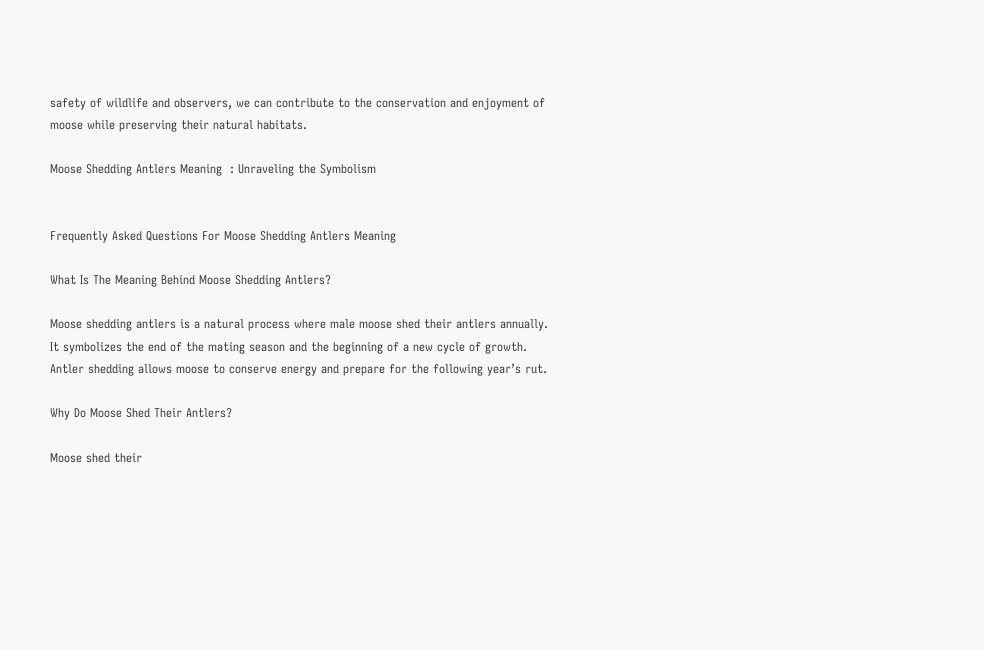safety of wildlife and observers, we can contribute to the conservation and enjoyment of moose while preserving their natural habitats.

Moose Shedding Antlers Meaning  : Unraveling the Symbolism


Frequently Asked Questions For Moose Shedding Antlers Meaning

What Is The Meaning Behind Moose Shedding Antlers?

Moose shedding antlers is a natural process where male moose shed their antlers annually. It symbolizes the end of the mating season and the beginning of a new cycle of growth. Antler shedding allows moose to conserve energy and prepare for the following year’s rut.

Why Do Moose Shed Their Antlers?

Moose shed their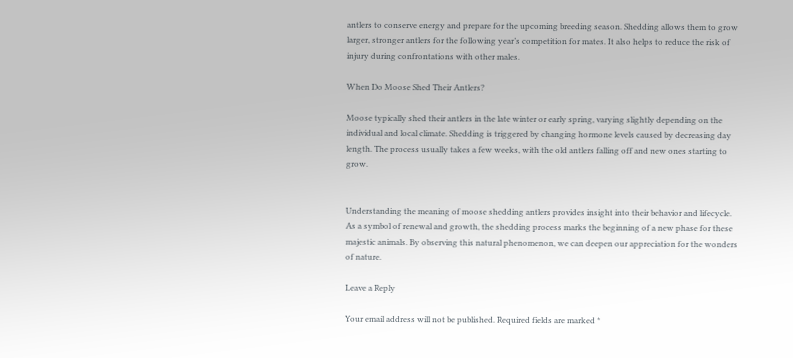antlers to conserve energy and prepare for the upcoming breeding season. Shedding allows them to grow larger, stronger antlers for the following year’s competition for mates. It also helps to reduce the risk of injury during confrontations with other males.

When Do Moose Shed Their Antlers?

Moose typically shed their antlers in the late winter or early spring, varying slightly depending on the individual and local climate. Shedding is triggered by changing hormone levels caused by decreasing day length. The process usually takes a few weeks, with the old antlers falling off and new ones starting to grow.


Understanding the meaning of moose shedding antlers provides insight into their behavior and lifecycle. As a symbol of renewal and growth, the shedding process marks the beginning of a new phase for these majestic animals. By observing this natural phenomenon, we can deepen our appreciation for the wonders of nature.

Leave a Reply

Your email address will not be published. Required fields are marked *